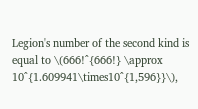Legion's number of the second kind is equal to \(666!^{666!} \approx 10^{1.609941\times10^{1,596}}\),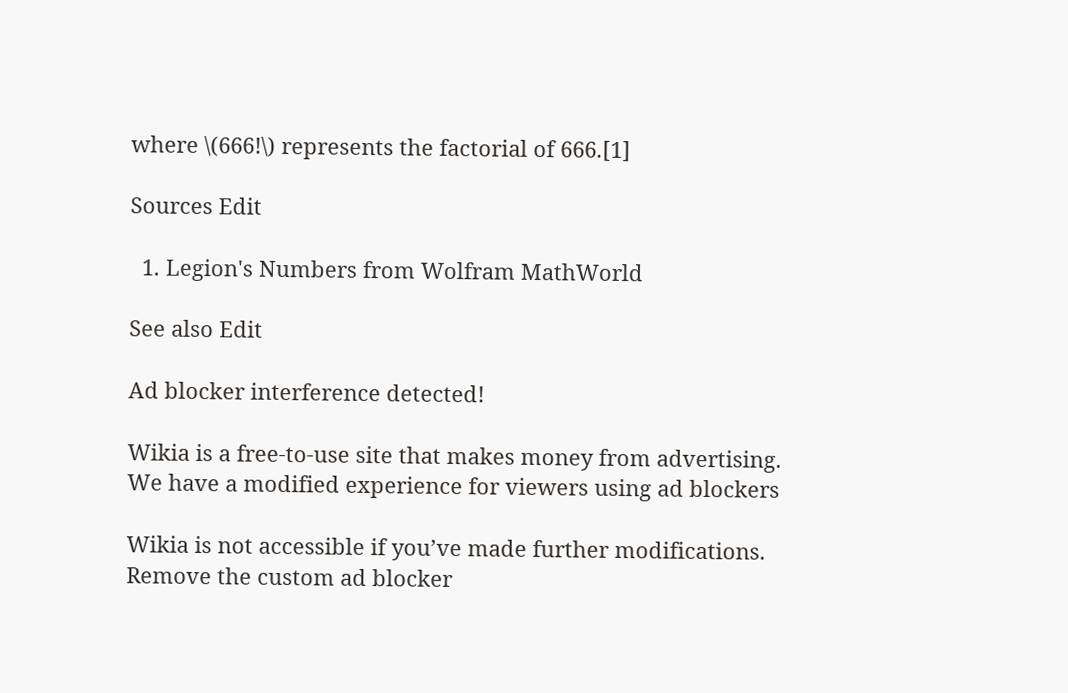where \(666!\) represents the factorial of 666.[1]

Sources Edit

  1. Legion's Numbers from Wolfram MathWorld

See also Edit

Ad blocker interference detected!

Wikia is a free-to-use site that makes money from advertising. We have a modified experience for viewers using ad blockers

Wikia is not accessible if you’ve made further modifications. Remove the custom ad blocker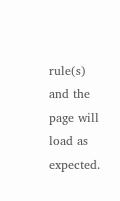rule(s) and the page will load as expected.